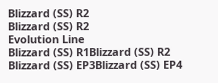Blizzard (SS) R2
Blizzard (SS) R2
Evolution Line
Blizzard (SS) R1Blizzard (SS) R2
Blizzard (SS) EP3Blizzard (SS) EP4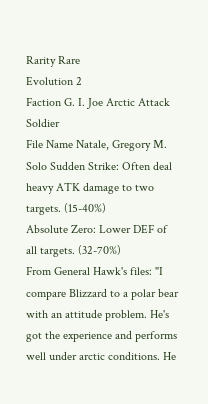Rarity Rare
Evolution 2
Faction G. I. Joe Arctic Attack Soldier
File Name Natale, Gregory M.
Solo Sudden Strike: Often deal heavy ATK damage to two targets. (15-40%)
Absolute Zero: Lower DEF of all targets. (32-70%)
From General Hawk's files: "I compare Blizzard to a polar bear with an attitude problem. He's got the experience and performs well under arctic conditions. He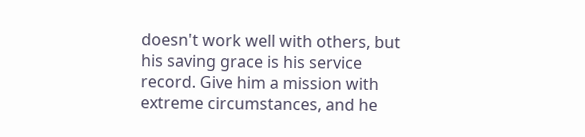doesn't work well with others, but his saving grace is his service record. Give him a mission with extreme circumstances, and he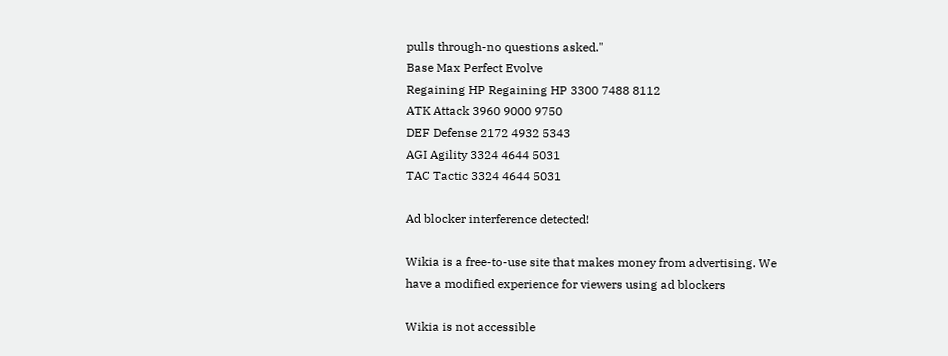pulls through-no questions asked."
Base Max Perfect Evolve
Regaining HP Regaining HP 3300 7488 8112
ATK Attack 3960 9000 9750
DEF Defense 2172 4932 5343
AGI Agility 3324 4644 5031
TAC Tactic 3324 4644 5031

Ad blocker interference detected!

Wikia is a free-to-use site that makes money from advertising. We have a modified experience for viewers using ad blockers

Wikia is not accessible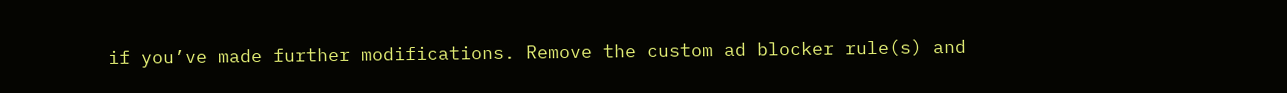if you’ve made further modifications. Remove the custom ad blocker rule(s) and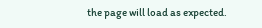the page will load as expected.